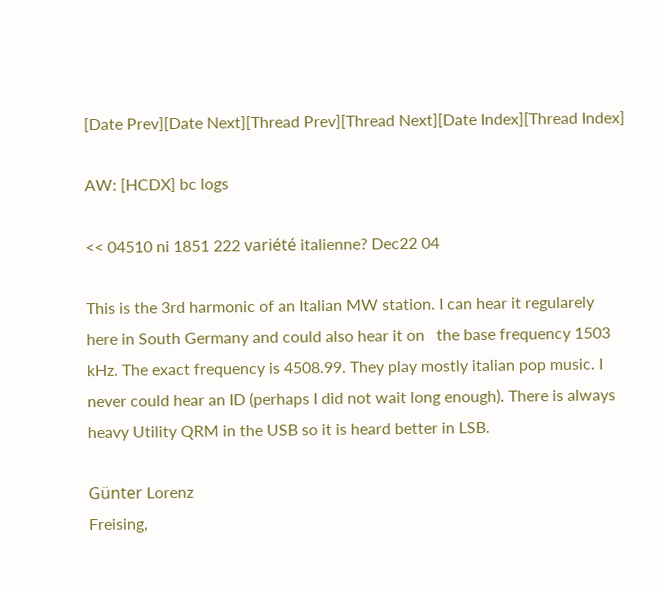[Date Prev][Date Next][Thread Prev][Thread Next][Date Index][Thread Index]

AW: [HCDX] bc logs

<< 04510 ni 1851 222 variété italienne? Dec22 04

This is the 3rd harmonic of an Italian MW station. I can hear it regularely
here in South Germany and could also hear it on   the base frequency 1503
kHz. The exact frequency is 4508.99. They play mostly italian pop music. I
never could hear an ID (perhaps I did not wait long enough). There is always
heavy Utility QRM in the USB so it is heard better in LSB.

Günter Lorenz
Freising,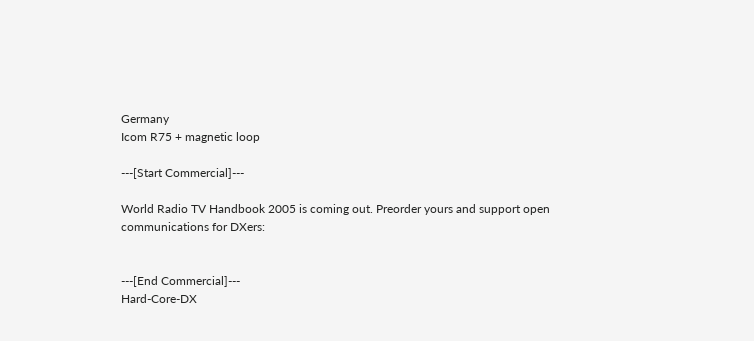Germany
Icom R75 + magnetic loop

---[Start Commercial]---

World Radio TV Handbook 2005 is coming out. Preorder yours and support open communications for DXers:


---[End Commercial]---
Hard-Core-DX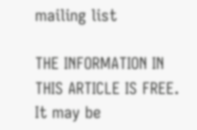mailing list

THE INFORMATION IN THIS ARTICLE IS FREE. It may be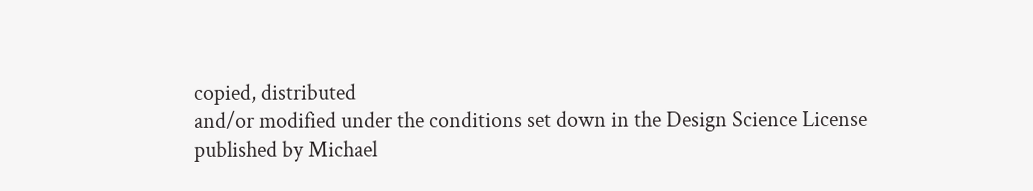copied, distributed
and/or modified under the conditions set down in the Design Science License
published by Michael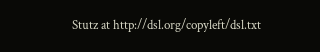Stutz at http://dsl.org/copyleft/dsl.txt